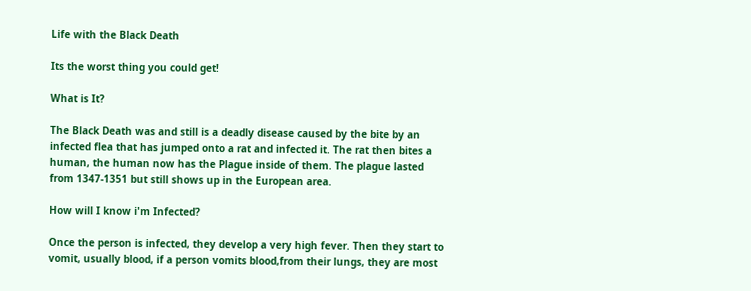Life with the Black Death

Its the worst thing you could get!

What is It?

The Black Death was and still is a deadly disease caused by the bite by an infected flea that has jumped onto a rat and infected it. The rat then bites a human, the human now has the Plague inside of them. The plague lasted from 1347-1351 but still shows up in the European area.

How will I know i'm Infected?

Once the person is infected, they develop a very high fever. Then they start to vomit, usually blood, if a person vomits blood,from their lungs, they are most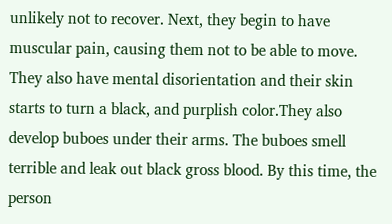unlikely not to recover. Next, they begin to have muscular pain, causing them not to be able to move. They also have mental disorientation and their skin starts to turn a black, and purplish color.They also develop buboes under their arms. The buboes smell terrible and leak out black gross blood. By this time, the person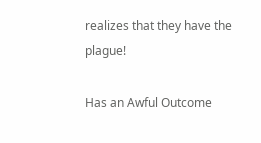realizes that they have the plague!

Has an Awful Outcome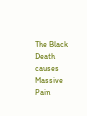The Black Death causes Massive Pain